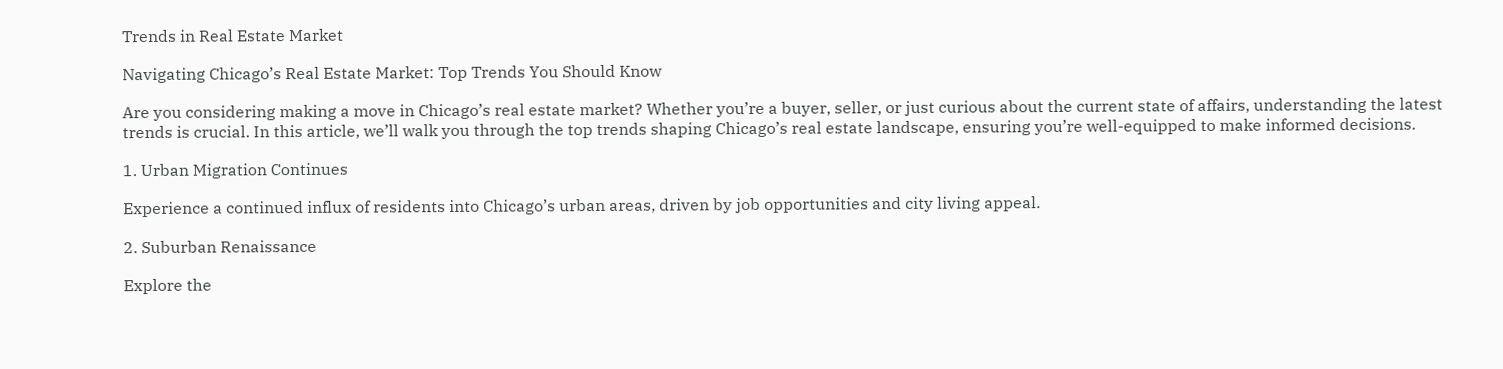Trends in Real Estate Market

Navigating Chicago’s Real Estate Market: Top Trends You Should Know

Are you considering making a move in Chicago’s real estate market? Whether you’re a buyer, seller, or just curious about the current state of affairs, understanding the latest trends is crucial. In this article, we’ll walk you through the top trends shaping Chicago’s real estate landscape, ensuring you’re well-equipped to make informed decisions.

1. Urban Migration Continues

Experience a continued influx of residents into Chicago’s urban areas, driven by job opportunities and city living appeal.

2. Suburban Renaissance

Explore the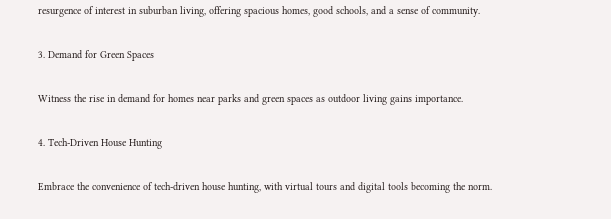resurgence of interest in suburban living, offering spacious homes, good schools, and a sense of community.

3. Demand for Green Spaces

Witness the rise in demand for homes near parks and green spaces as outdoor living gains importance.

4. Tech-Driven House Hunting

Embrace the convenience of tech-driven house hunting, with virtual tours and digital tools becoming the norm.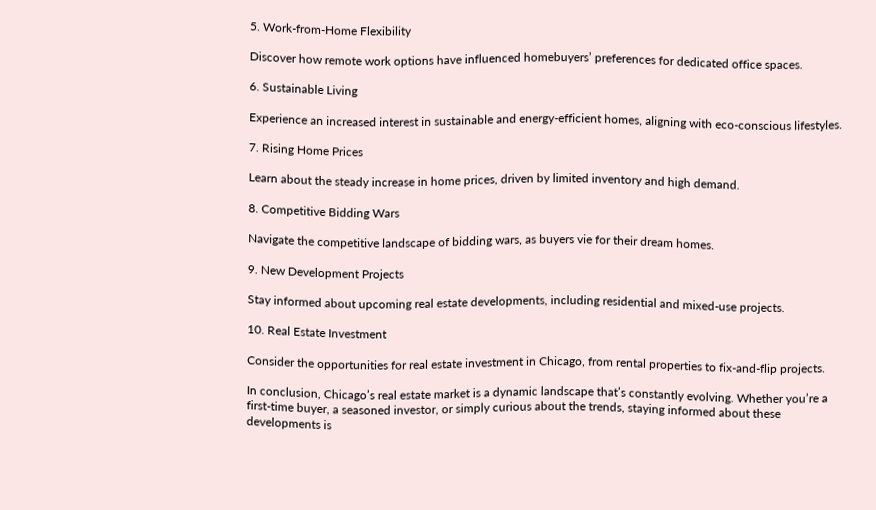5. Work-from-Home Flexibility

Discover how remote work options have influenced homebuyers’ preferences for dedicated office spaces.

6. Sustainable Living

Experience an increased interest in sustainable and energy-efficient homes, aligning with eco-conscious lifestyles.

7. Rising Home Prices

Learn about the steady increase in home prices, driven by limited inventory and high demand.

8. Competitive Bidding Wars

Navigate the competitive landscape of bidding wars, as buyers vie for their dream homes.

9. New Development Projects

Stay informed about upcoming real estate developments, including residential and mixed-use projects.

10. Real Estate Investment

Consider the opportunities for real estate investment in Chicago, from rental properties to fix-and-flip projects.

In conclusion, Chicago’s real estate market is a dynamic landscape that’s constantly evolving. Whether you’re a first-time buyer, a seasoned investor, or simply curious about the trends, staying informed about these developments is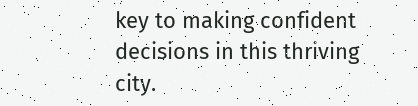key to making confident decisions in this thriving city.